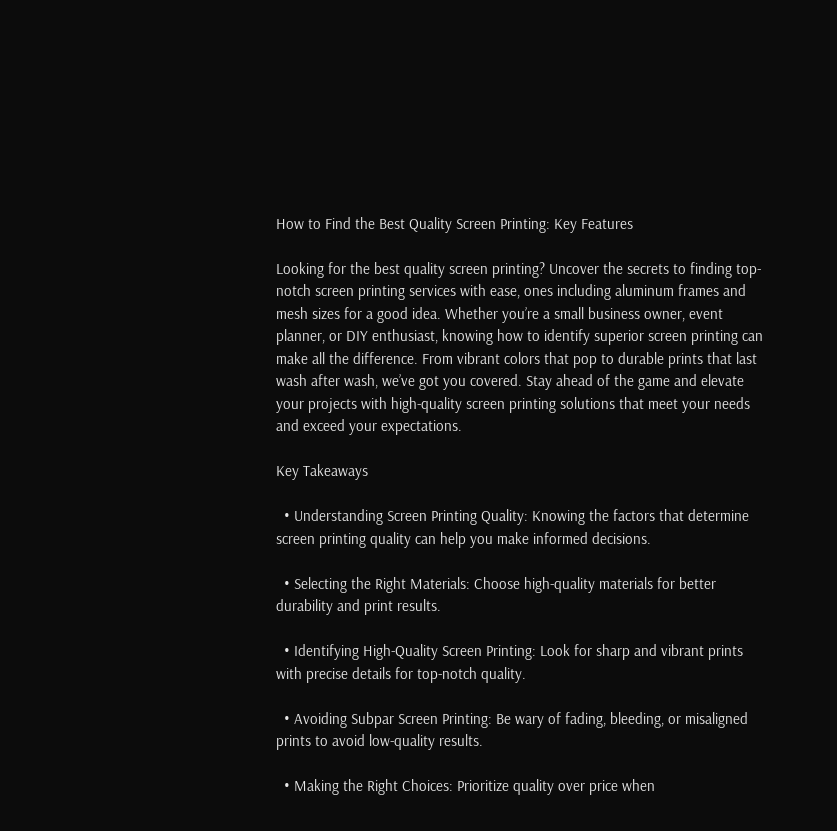How to Find the Best Quality Screen Printing: Key Features

Looking for the best quality screen printing? Uncover the secrets to finding top-notch screen printing services with ease, ones including aluminum frames and mesh sizes for a good idea. Whether you’re a small business owner, event planner, or DIY enthusiast, knowing how to identify superior screen printing can make all the difference. From vibrant colors that pop to durable prints that last wash after wash, we’ve got you covered. Stay ahead of the game and elevate your projects with high-quality screen printing solutions that meet your needs and exceed your expectations.

Key Takeaways

  • Understanding Screen Printing Quality: Knowing the factors that determine screen printing quality can help you make informed decisions.

  • Selecting the Right Materials: Choose high-quality materials for better durability and print results.

  • Identifying High-Quality Screen Printing: Look for sharp and vibrant prints with precise details for top-notch quality.

  • Avoiding Subpar Screen Printing: Be wary of fading, bleeding, or misaligned prints to avoid low-quality results.

  • Making the Right Choices: Prioritize quality over price when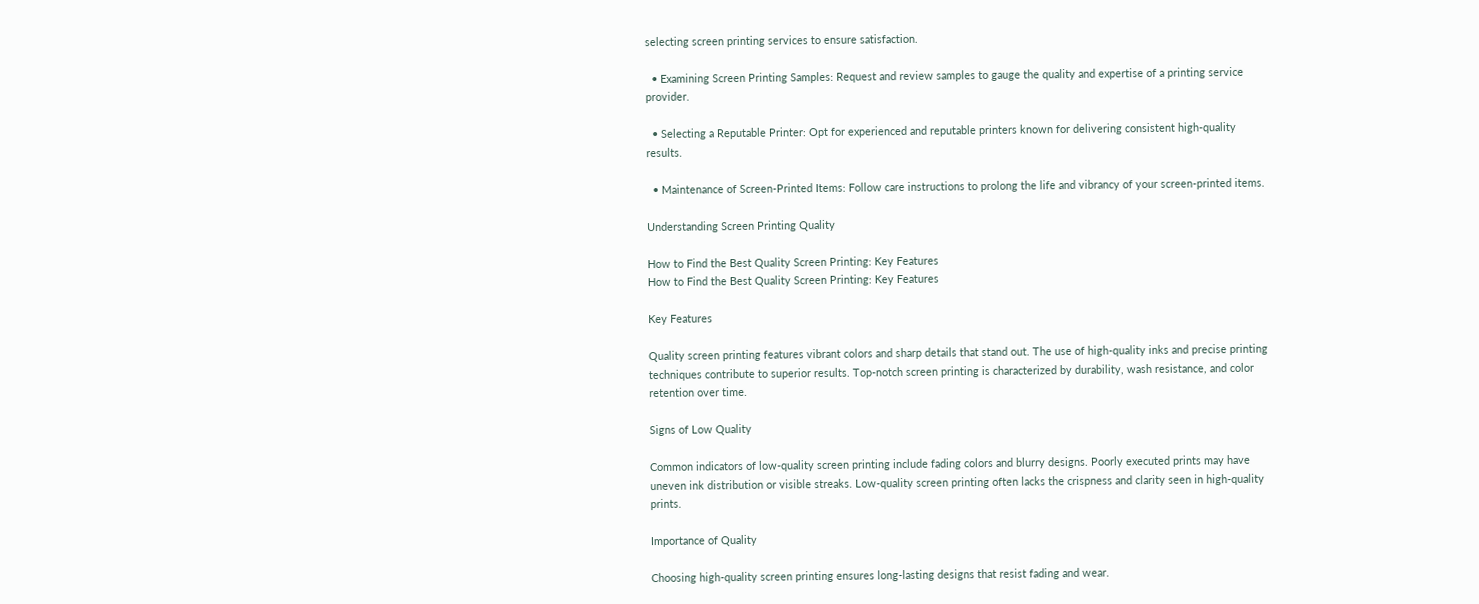selecting screen printing services to ensure satisfaction.

  • Examining Screen Printing Samples: Request and review samples to gauge the quality and expertise of a printing service provider.

  • Selecting a Reputable Printer: Opt for experienced and reputable printers known for delivering consistent high-quality results.

  • Maintenance of Screen-Printed Items: Follow care instructions to prolong the life and vibrancy of your screen-printed items.

Understanding Screen Printing Quality

How to Find the Best Quality Screen Printing: Key Features
How to Find the Best Quality Screen Printing: Key Features

Key Features

Quality screen printing features vibrant colors and sharp details that stand out. The use of high-quality inks and precise printing techniques contribute to superior results. Top-notch screen printing is characterized by durability, wash resistance, and color retention over time.

Signs of Low Quality

Common indicators of low-quality screen printing include fading colors and blurry designs. Poorly executed prints may have uneven ink distribution or visible streaks. Low-quality screen printing often lacks the crispness and clarity seen in high-quality prints.

Importance of Quality

Choosing high-quality screen printing ensures long-lasting designs that resist fading and wear.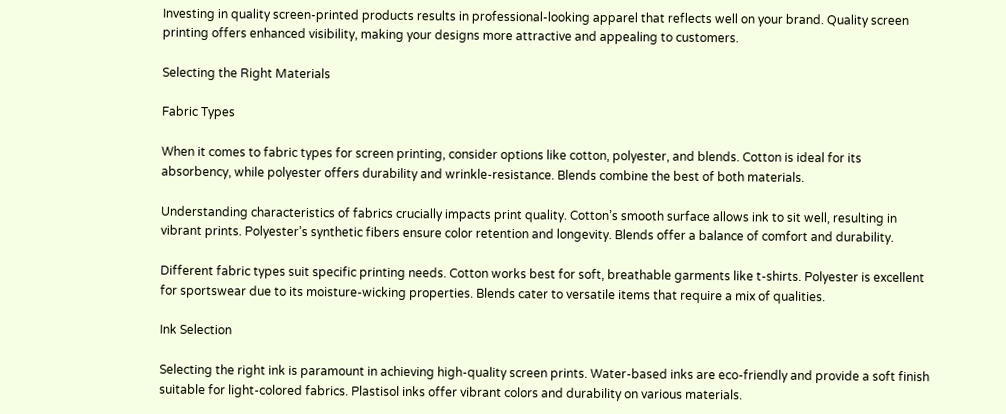Investing in quality screen-printed products results in professional-looking apparel that reflects well on your brand. Quality screen printing offers enhanced visibility, making your designs more attractive and appealing to customers.

Selecting the Right Materials

Fabric Types

When it comes to fabric types for screen printing, consider options like cotton, polyester, and blends. Cotton is ideal for its absorbency, while polyester offers durability and wrinkle-resistance. Blends combine the best of both materials.

Understanding characteristics of fabrics crucially impacts print quality. Cotton’s smooth surface allows ink to sit well, resulting in vibrant prints. Polyester’s synthetic fibers ensure color retention and longevity. Blends offer a balance of comfort and durability.

Different fabric types suit specific printing needs. Cotton works best for soft, breathable garments like t-shirts. Polyester is excellent for sportswear due to its moisture-wicking properties. Blends cater to versatile items that require a mix of qualities.

Ink Selection

Selecting the right ink is paramount in achieving high-quality screen prints. Water-based inks are eco-friendly and provide a soft finish suitable for light-colored fabrics. Plastisol inks offer vibrant colors and durability on various materials.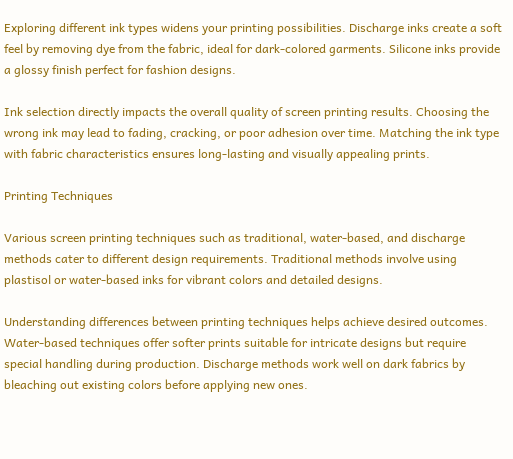Exploring different ink types widens your printing possibilities. Discharge inks create a soft feel by removing dye from the fabric, ideal for dark-colored garments. Silicone inks provide a glossy finish perfect for fashion designs.

Ink selection directly impacts the overall quality of screen printing results. Choosing the wrong ink may lead to fading, cracking, or poor adhesion over time. Matching the ink type with fabric characteristics ensures long-lasting and visually appealing prints.

Printing Techniques

Various screen printing techniques such as traditional, water-based, and discharge methods cater to different design requirements. Traditional methods involve using plastisol or water-based inks for vibrant colors and detailed designs.

Understanding differences between printing techniques helps achieve desired outcomes. Water-based techniques offer softer prints suitable for intricate designs but require special handling during production. Discharge methods work well on dark fabrics by bleaching out existing colors before applying new ones.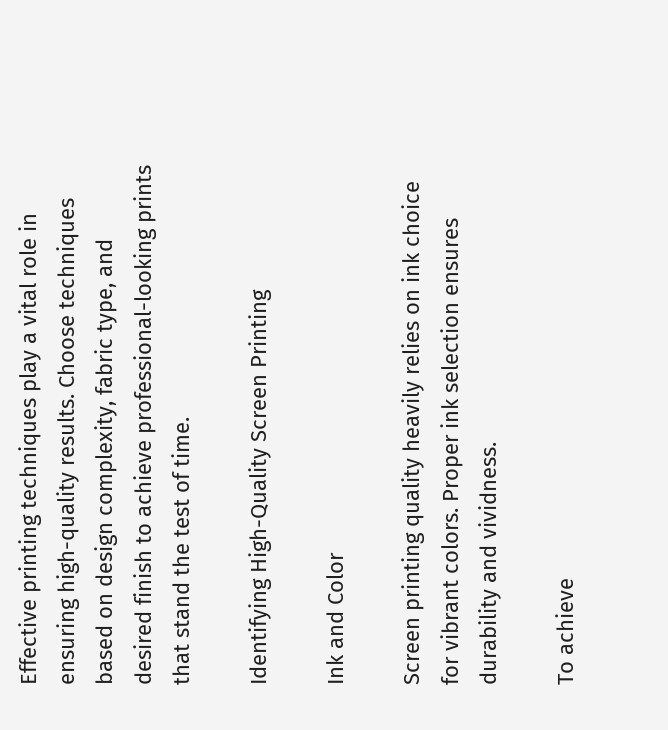Effective printing techniques play a vital role in ensuring high-quality results. Choose techniques based on design complexity, fabric type, and desired finish to achieve professional-looking prints that stand the test of time.

Identifying High-Quality Screen Printing

Ink and Color

Screen printing quality heavily relies on ink choice for vibrant colors. Proper ink selection ensures durability and vividness.

To achieve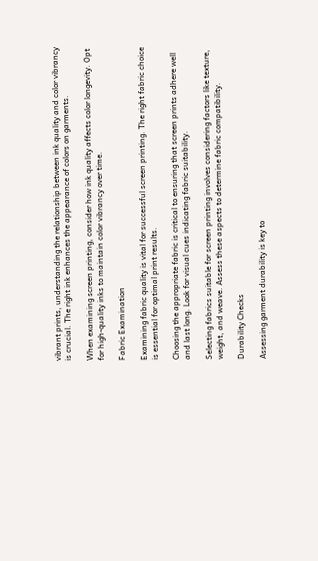vibrant prints, understanding the relationship between ink quality and color vibrancy is crucial. The right ink enhances the appearance of colors on garments.

When examining screen printing, consider how ink quality affects color longevity. Opt for high-quality inks to maintain color vibrancy over time.

Fabric Examination

Examining fabric quality is vital for successful screen printing. The right fabric choice is essential for optimal print results.

Choosing the appropriate fabric is critical to ensuring that screen prints adhere well and last long. Look for visual cues indicating fabric suitability.

Selecting fabrics suitable for screen printing involves considering factors like texture, weight, and weave. Assess these aspects to determine fabric compatibility.

Durability Checks

Assessing garment durability is key to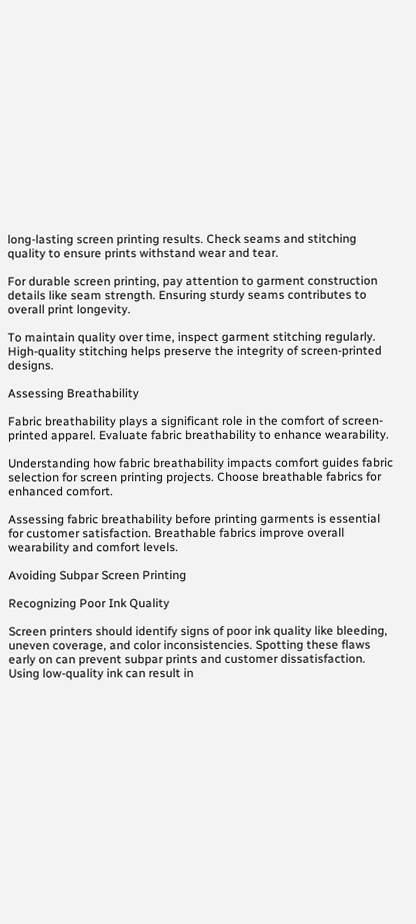long-lasting screen printing results. Check seams and stitching quality to ensure prints withstand wear and tear.

For durable screen printing, pay attention to garment construction details like seam strength. Ensuring sturdy seams contributes to overall print longevity.

To maintain quality over time, inspect garment stitching regularly. High-quality stitching helps preserve the integrity of screen-printed designs.

Assessing Breathability

Fabric breathability plays a significant role in the comfort of screen-printed apparel. Evaluate fabric breathability to enhance wearability.

Understanding how fabric breathability impacts comfort guides fabric selection for screen printing projects. Choose breathable fabrics for enhanced comfort.

Assessing fabric breathability before printing garments is essential for customer satisfaction. Breathable fabrics improve overall wearability and comfort levels.

Avoiding Subpar Screen Printing

Recognizing Poor Ink Quality

Screen printers should identify signs of poor ink quality like bleeding, uneven coverage, and color inconsistencies. Spotting these flaws early on can prevent subpar prints and customer dissatisfaction. Using low-quality ink can result in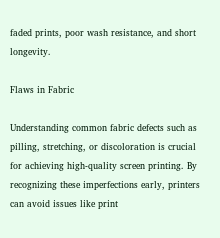faded prints, poor wash resistance, and short longevity.

Flaws in Fabric

Understanding common fabric defects such as pilling, stretching, or discoloration is crucial for achieving high-quality screen printing. By recognizing these imperfections early, printers can avoid issues like print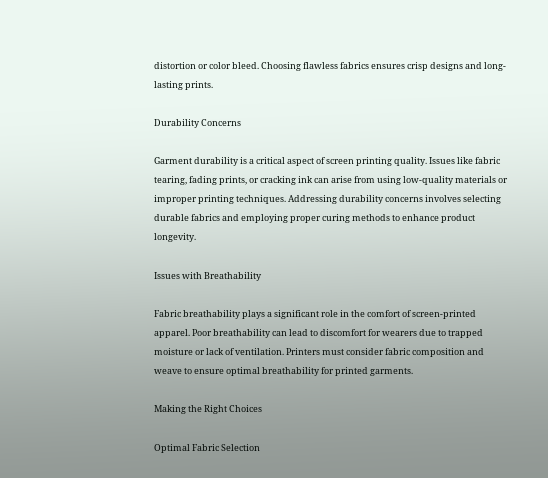distortion or color bleed. Choosing flawless fabrics ensures crisp designs and long-lasting prints.

Durability Concerns

Garment durability is a critical aspect of screen printing quality. Issues like fabric tearing, fading prints, or cracking ink can arise from using low-quality materials or improper printing techniques. Addressing durability concerns involves selecting durable fabrics and employing proper curing methods to enhance product longevity.

Issues with Breathability

Fabric breathability plays a significant role in the comfort of screen-printed apparel. Poor breathability can lead to discomfort for wearers due to trapped moisture or lack of ventilation. Printers must consider fabric composition and weave to ensure optimal breathability for printed garments.

Making the Right Choices

Optimal Fabric Selection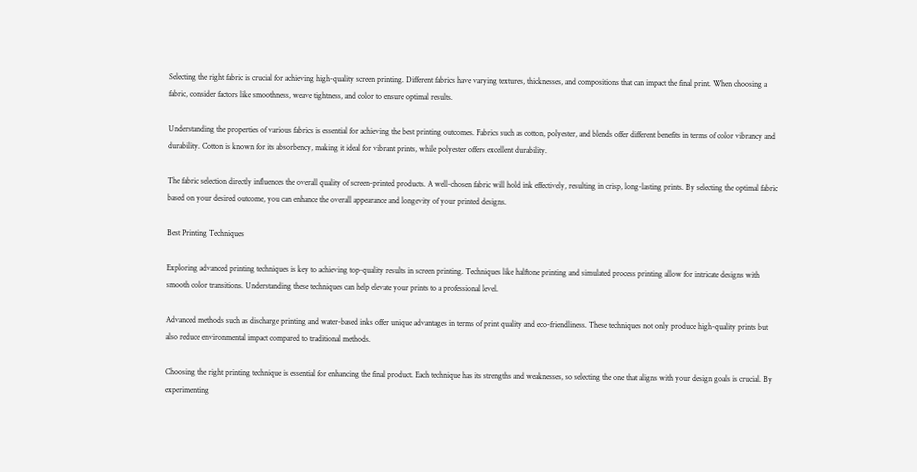Selecting the right fabric is crucial for achieving high-quality screen printing. Different fabrics have varying textures, thicknesses, and compositions that can impact the final print. When choosing a fabric, consider factors like smoothness, weave tightness, and color to ensure optimal results.

Understanding the properties of various fabrics is essential for achieving the best printing outcomes. Fabrics such as cotton, polyester, and blends offer different benefits in terms of color vibrancy and durability. Cotton is known for its absorbency, making it ideal for vibrant prints, while polyester offers excellent durability.

The fabric selection directly influences the overall quality of screen-printed products. A well-chosen fabric will hold ink effectively, resulting in crisp, long-lasting prints. By selecting the optimal fabric based on your desired outcome, you can enhance the overall appearance and longevity of your printed designs.

Best Printing Techniques

Exploring advanced printing techniques is key to achieving top-quality results in screen printing. Techniques like halftone printing and simulated process printing allow for intricate designs with smooth color transitions. Understanding these techniques can help elevate your prints to a professional level.

Advanced methods such as discharge printing and water-based inks offer unique advantages in terms of print quality and eco-friendliness. These techniques not only produce high-quality prints but also reduce environmental impact compared to traditional methods.

Choosing the right printing technique is essential for enhancing the final product. Each technique has its strengths and weaknesses, so selecting the one that aligns with your design goals is crucial. By experimenting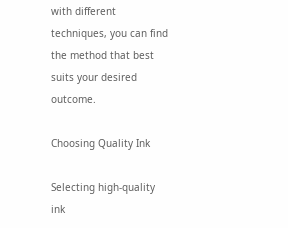with different techniques, you can find the method that best suits your desired outcome.

Choosing Quality Ink

Selecting high-quality ink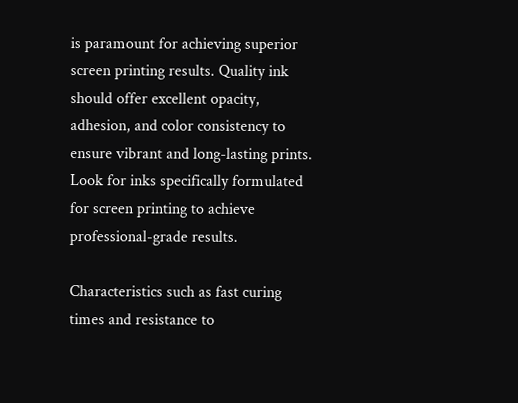is paramount for achieving superior screen printing results. Quality ink should offer excellent opacity, adhesion, and color consistency to ensure vibrant and long-lasting prints. Look for inks specifically formulated for screen printing to achieve professional-grade results.

Characteristics such as fast curing times and resistance to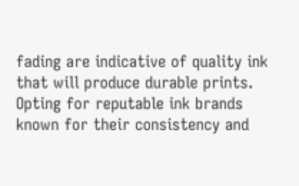fading are indicative of quality ink that will produce durable prints. Opting for reputable ink brands known for their consistency and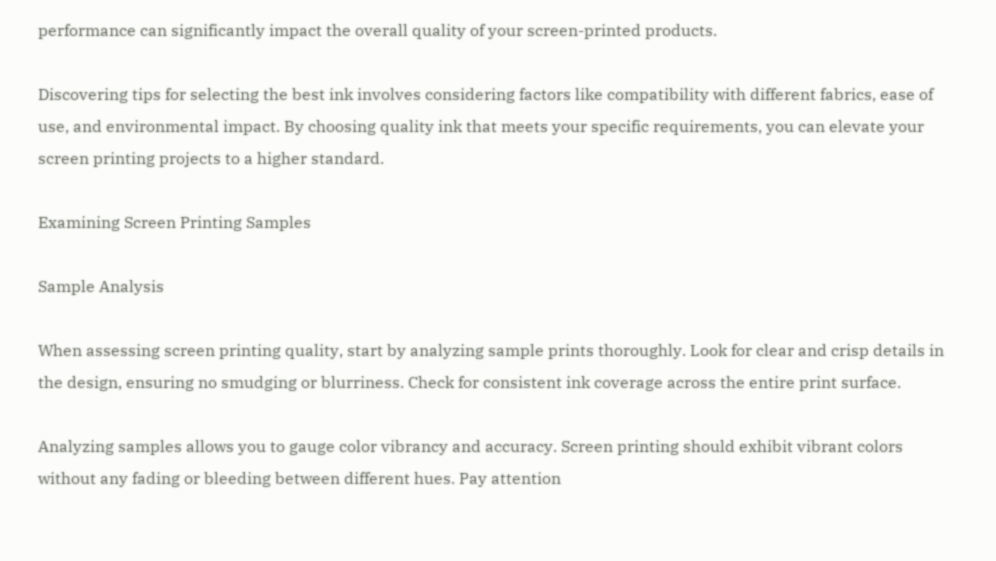performance can significantly impact the overall quality of your screen-printed products.

Discovering tips for selecting the best ink involves considering factors like compatibility with different fabrics, ease of use, and environmental impact. By choosing quality ink that meets your specific requirements, you can elevate your screen printing projects to a higher standard.

Examining Screen Printing Samples

Sample Analysis

When assessing screen printing quality, start by analyzing sample prints thoroughly. Look for clear and crisp details in the design, ensuring no smudging or blurriness. Check for consistent ink coverage across the entire print surface.

Analyzing samples allows you to gauge color vibrancy and accuracy. Screen printing should exhibit vibrant colors without any fading or bleeding between different hues. Pay attention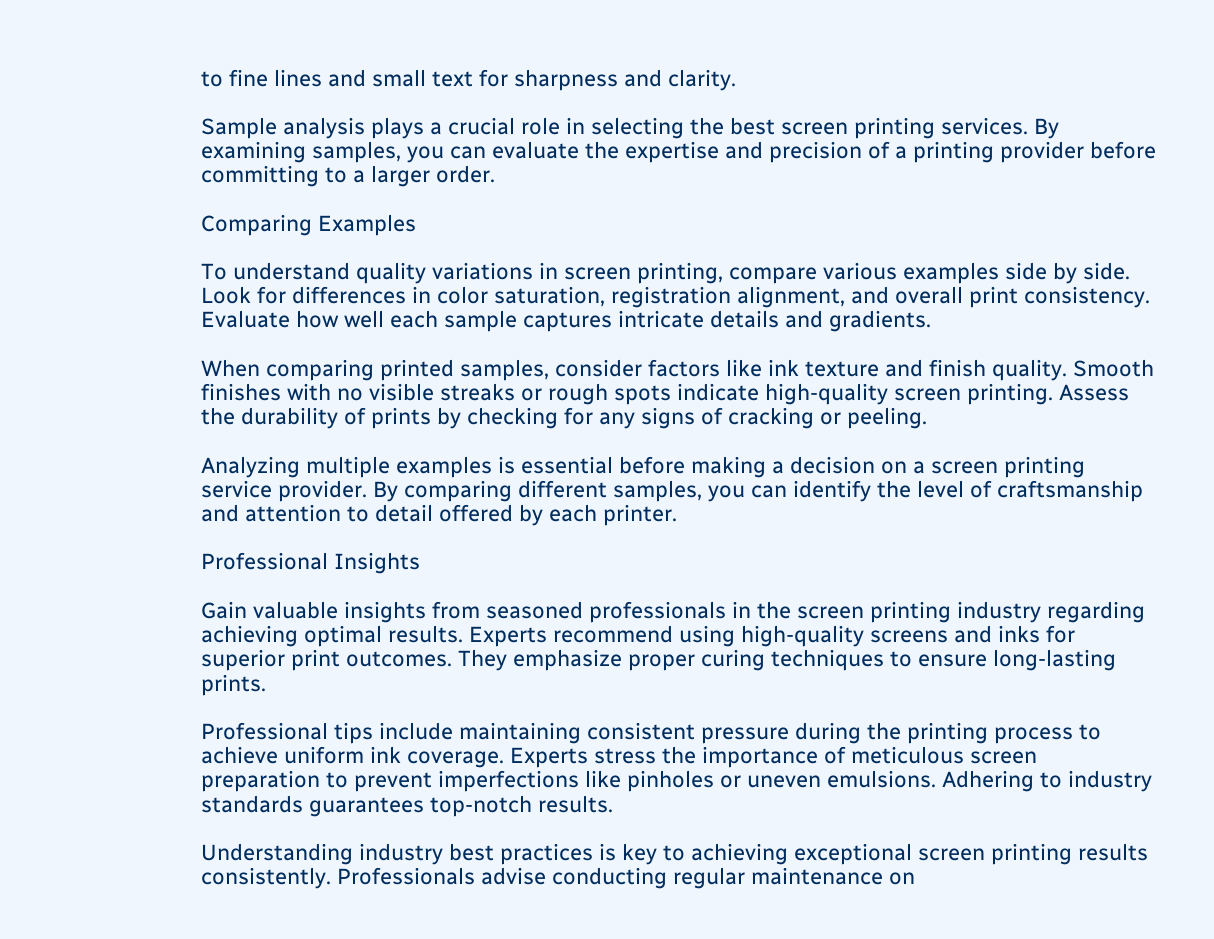to fine lines and small text for sharpness and clarity.

Sample analysis plays a crucial role in selecting the best screen printing services. By examining samples, you can evaluate the expertise and precision of a printing provider before committing to a larger order.

Comparing Examples

To understand quality variations in screen printing, compare various examples side by side. Look for differences in color saturation, registration alignment, and overall print consistency. Evaluate how well each sample captures intricate details and gradients.

When comparing printed samples, consider factors like ink texture and finish quality. Smooth finishes with no visible streaks or rough spots indicate high-quality screen printing. Assess the durability of prints by checking for any signs of cracking or peeling.

Analyzing multiple examples is essential before making a decision on a screen printing service provider. By comparing different samples, you can identify the level of craftsmanship and attention to detail offered by each printer.

Professional Insights

Gain valuable insights from seasoned professionals in the screen printing industry regarding achieving optimal results. Experts recommend using high-quality screens and inks for superior print outcomes. They emphasize proper curing techniques to ensure long-lasting prints.

Professional tips include maintaining consistent pressure during the printing process to achieve uniform ink coverage. Experts stress the importance of meticulous screen preparation to prevent imperfections like pinholes or uneven emulsions. Adhering to industry standards guarantees top-notch results.

Understanding industry best practices is key to achieving exceptional screen printing results consistently. Professionals advise conducting regular maintenance on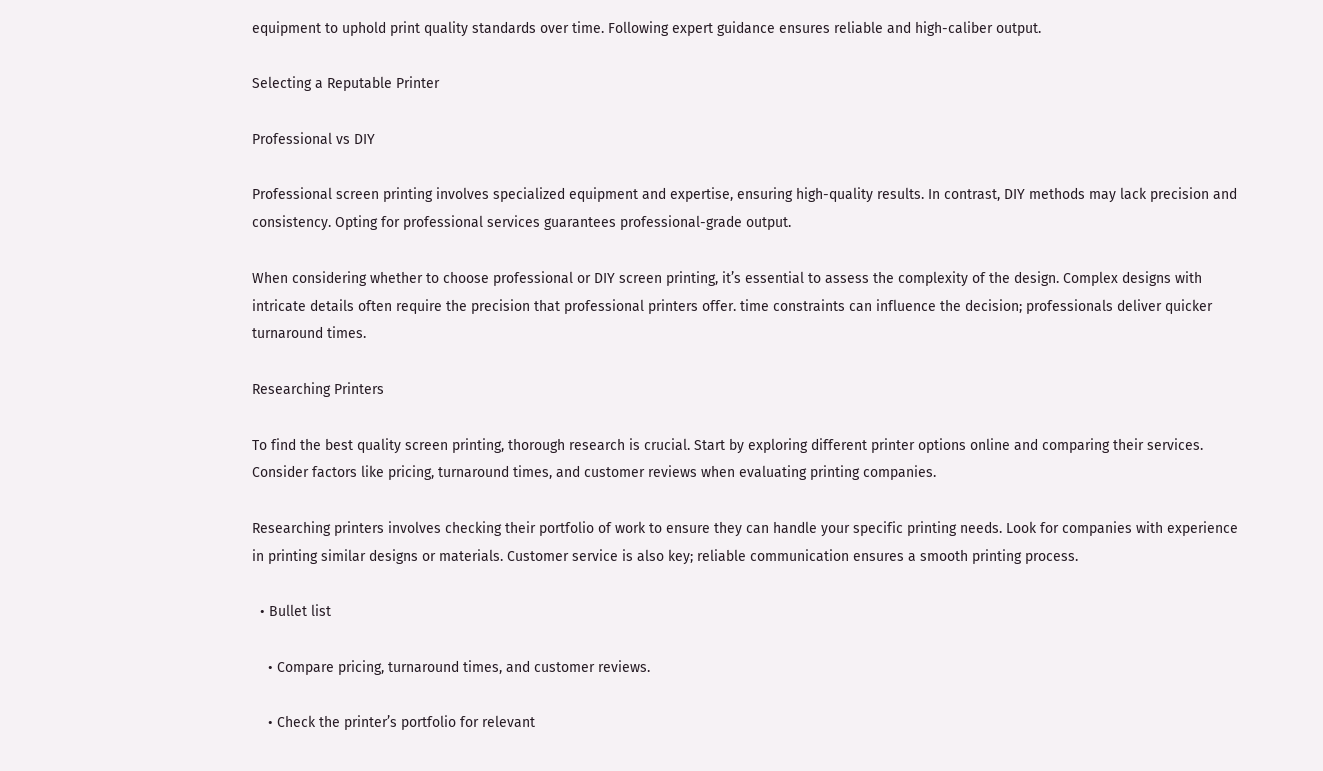equipment to uphold print quality standards over time. Following expert guidance ensures reliable and high-caliber output.

Selecting a Reputable Printer

Professional vs DIY

Professional screen printing involves specialized equipment and expertise, ensuring high-quality results. In contrast, DIY methods may lack precision and consistency. Opting for professional services guarantees professional-grade output.

When considering whether to choose professional or DIY screen printing, it’s essential to assess the complexity of the design. Complex designs with intricate details often require the precision that professional printers offer. time constraints can influence the decision; professionals deliver quicker turnaround times.

Researching Printers

To find the best quality screen printing, thorough research is crucial. Start by exploring different printer options online and comparing their services. Consider factors like pricing, turnaround times, and customer reviews when evaluating printing companies.

Researching printers involves checking their portfolio of work to ensure they can handle your specific printing needs. Look for companies with experience in printing similar designs or materials. Customer service is also key; reliable communication ensures a smooth printing process.

  • Bullet list

    • Compare pricing, turnaround times, and customer reviews.

    • Check the printer’s portfolio for relevant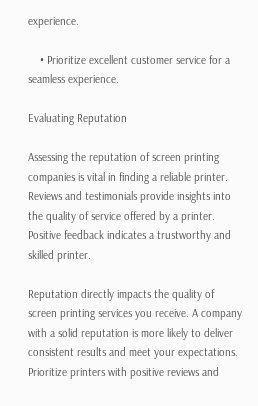experience.

    • Prioritize excellent customer service for a seamless experience.

Evaluating Reputation

Assessing the reputation of screen printing companies is vital in finding a reliable printer. Reviews and testimonials provide insights into the quality of service offered by a printer. Positive feedback indicates a trustworthy and skilled printer.

Reputation directly impacts the quality of screen printing services you receive. A company with a solid reputation is more likely to deliver consistent results and meet your expectations. Prioritize printers with positive reviews and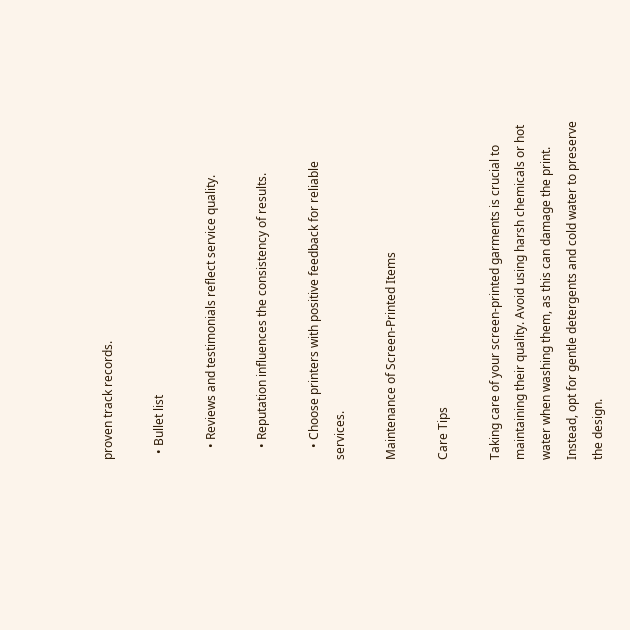proven track records.

  • Bullet list

    • Reviews and testimonials reflect service quality.

    • Reputation influences the consistency of results.

    • Choose printers with positive feedback for reliable services.

Maintenance of Screen-Printed Items

Care Tips

Taking care of your screen-printed garments is crucial to maintaining their quality. Avoid using harsh chemicals or hot water when washing them, as this can damage the print. Instead, opt for gentle detergents and cold water to preserve the design.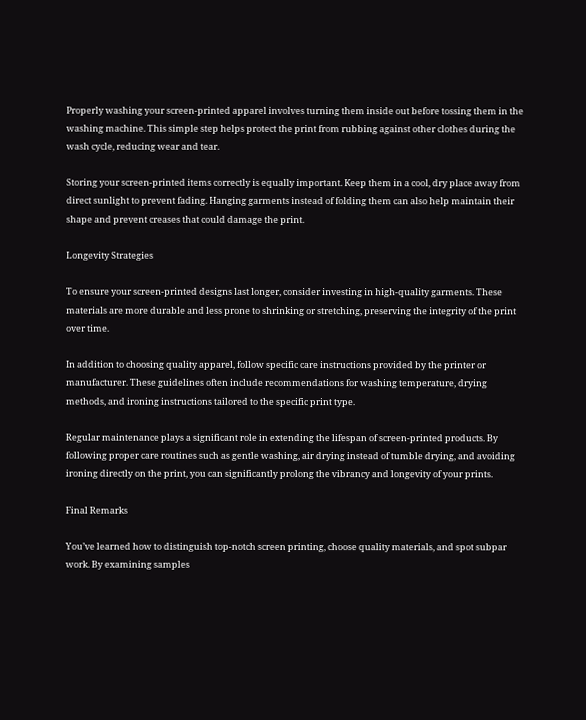Properly washing your screen-printed apparel involves turning them inside out before tossing them in the washing machine. This simple step helps protect the print from rubbing against other clothes during the wash cycle, reducing wear and tear.

Storing your screen-printed items correctly is equally important. Keep them in a cool, dry place away from direct sunlight to prevent fading. Hanging garments instead of folding them can also help maintain their shape and prevent creases that could damage the print.

Longevity Strategies

To ensure your screen-printed designs last longer, consider investing in high-quality garments. These materials are more durable and less prone to shrinking or stretching, preserving the integrity of the print over time.

In addition to choosing quality apparel, follow specific care instructions provided by the printer or manufacturer. These guidelines often include recommendations for washing temperature, drying methods, and ironing instructions tailored to the specific print type.

Regular maintenance plays a significant role in extending the lifespan of screen-printed products. By following proper care routines such as gentle washing, air drying instead of tumble drying, and avoiding ironing directly on the print, you can significantly prolong the vibrancy and longevity of your prints.

Final Remarks

You’ve learned how to distinguish top-notch screen printing, choose quality materials, and spot subpar work. By examining samples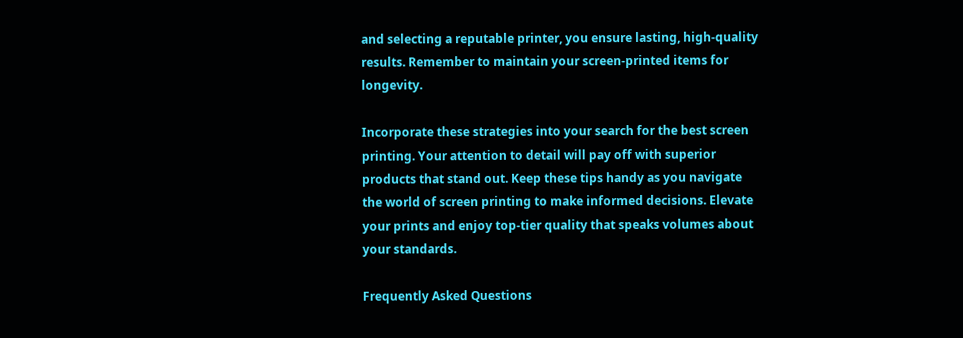and selecting a reputable printer, you ensure lasting, high-quality results. Remember to maintain your screen-printed items for longevity.

Incorporate these strategies into your search for the best screen printing. Your attention to detail will pay off with superior products that stand out. Keep these tips handy as you navigate the world of screen printing to make informed decisions. Elevate your prints and enjoy top-tier quality that speaks volumes about your standards.

Frequently Asked Questions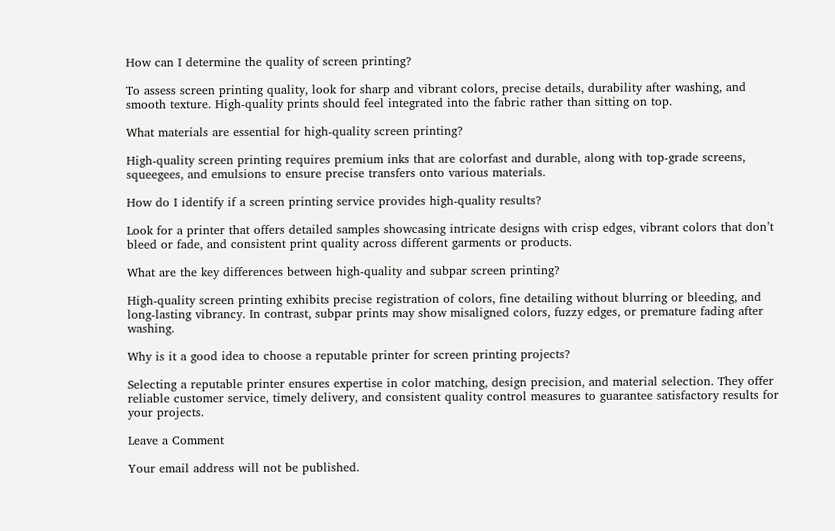How can I determine the quality of screen printing?

To assess screen printing quality, look for sharp and vibrant colors, precise details, durability after washing, and smooth texture. High-quality prints should feel integrated into the fabric rather than sitting on top.

What materials are essential for high-quality screen printing?

High-quality screen printing requires premium inks that are colorfast and durable, along with top-grade screens, squeegees, and emulsions to ensure precise transfers onto various materials.

How do I identify if a screen printing service provides high-quality results?

Look for a printer that offers detailed samples showcasing intricate designs with crisp edges, vibrant colors that don’t bleed or fade, and consistent print quality across different garments or products.

What are the key differences between high-quality and subpar screen printing?

High-quality screen printing exhibits precise registration of colors, fine detailing without blurring or bleeding, and long-lasting vibrancy. In contrast, subpar prints may show misaligned colors, fuzzy edges, or premature fading after washing.

Why is it a good idea to choose a reputable printer for screen printing projects?

Selecting a reputable printer ensures expertise in color matching, design precision, and material selection. They offer reliable customer service, timely delivery, and consistent quality control measures to guarantee satisfactory results for your projects.

Leave a Comment

Your email address will not be published.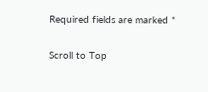Required fields are marked *

Scroll to Top